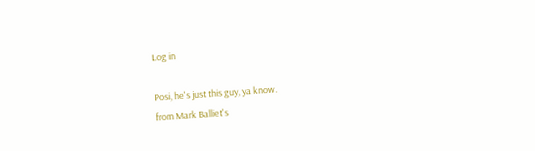Log in

Posi, he's just this guy, ya know.
from Mark Balliet's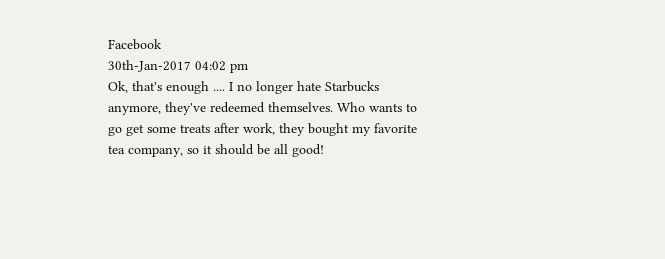Facebook
30th-Jan-2017 04:02 pm
Ok, that's enough .... I no longer hate Starbucks anymore, they've redeemed themselves. Who wants to go get some treats after work, they bought my favorite tea company, so it should be all good!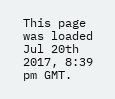This page was loaded Jul 20th 2017, 8:39 pm GMT.